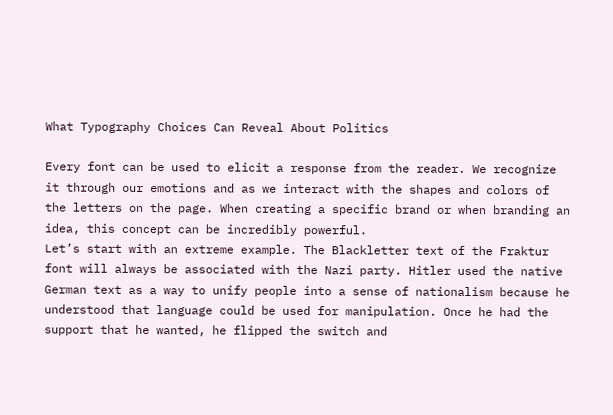What Typography Choices Can Reveal About Politics

Every font can be used to elicit a response from the reader. We recognize it through our emotions and as we interact with the shapes and colors of the letters on the page. When creating a specific brand or when branding an idea, this concept can be incredibly powerful.
Let’s start with an extreme example. The Blackletter text of the Fraktur font will always be associated with the Nazi party. Hitler used the native German text as a way to unify people into a sense of nationalism because he understood that language could be used for manipulation. Once he had the support that he wanted, he flipped the switch and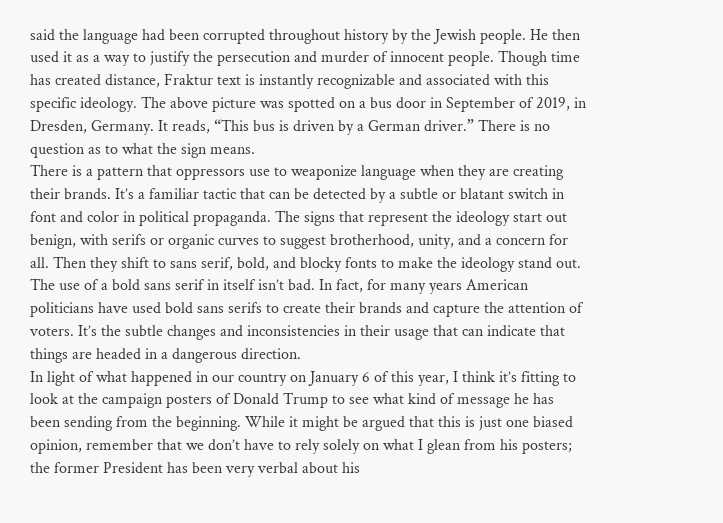said the language had been corrupted throughout history by the Jewish people. He then used it as a way to justify the persecution and murder of innocent people. Though time has created distance, Fraktur text is instantly recognizable and associated with this specific ideology. The above picture was spotted on a bus door in September of 2019, in Dresden, Germany. It reads, “This bus is driven by a German driver.” There is no question as to what the sign means.
There is a pattern that oppressors use to weaponize language when they are creating their brands. It’s a familiar tactic that can be detected by a subtle or blatant switch in font and color in political propaganda. The signs that represent the ideology start out benign, with serifs or organic curves to suggest brotherhood, unity, and a concern for all. Then they shift to sans serif, bold, and blocky fonts to make the ideology stand out. The use of a bold sans serif in itself isn’t bad. In fact, for many years American politicians have used bold sans serifs to create their brands and capture the attention of voters. It’s the subtle changes and inconsistencies in their usage that can indicate that things are headed in a dangerous direction.
In light of what happened in our country on January 6 of this year, I think it’s fitting to look at the campaign posters of Donald Trump to see what kind of message he has been sending from the beginning. While it might be argued that this is just one biased opinion, remember that we don’t have to rely solely on what I glean from his posters; the former President has been very verbal about his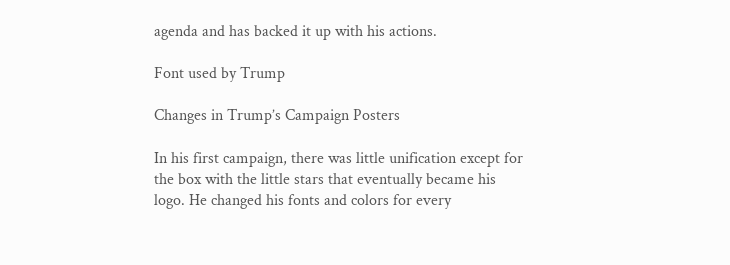agenda and has backed it up with his actions.

Font used by Trump

Changes in Trump’s Campaign Posters

In his first campaign, there was little unification except for the box with the little stars that eventually became his logo. He changed his fonts and colors for every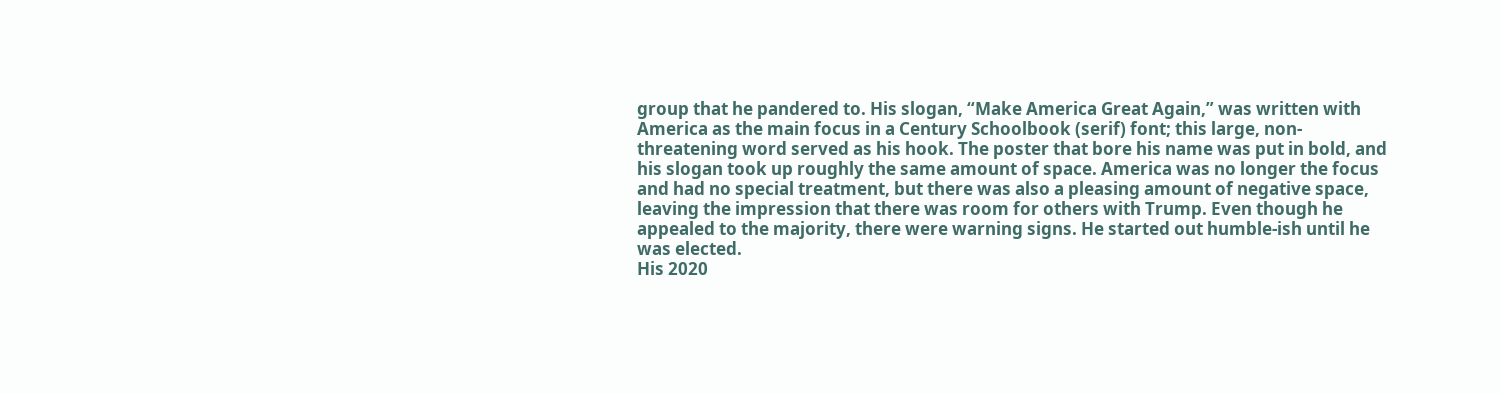group that he pandered to. His slogan, “Make America Great Again,” was written with America as the main focus in a Century Schoolbook (serif) font; this large, non-threatening word served as his hook. The poster that bore his name was put in bold, and his slogan took up roughly the same amount of space. America was no longer the focus and had no special treatment, but there was also a pleasing amount of negative space, leaving the impression that there was room for others with Trump. Even though he appealed to the majority, there were warning signs. He started out humble-ish until he was elected.
His 2020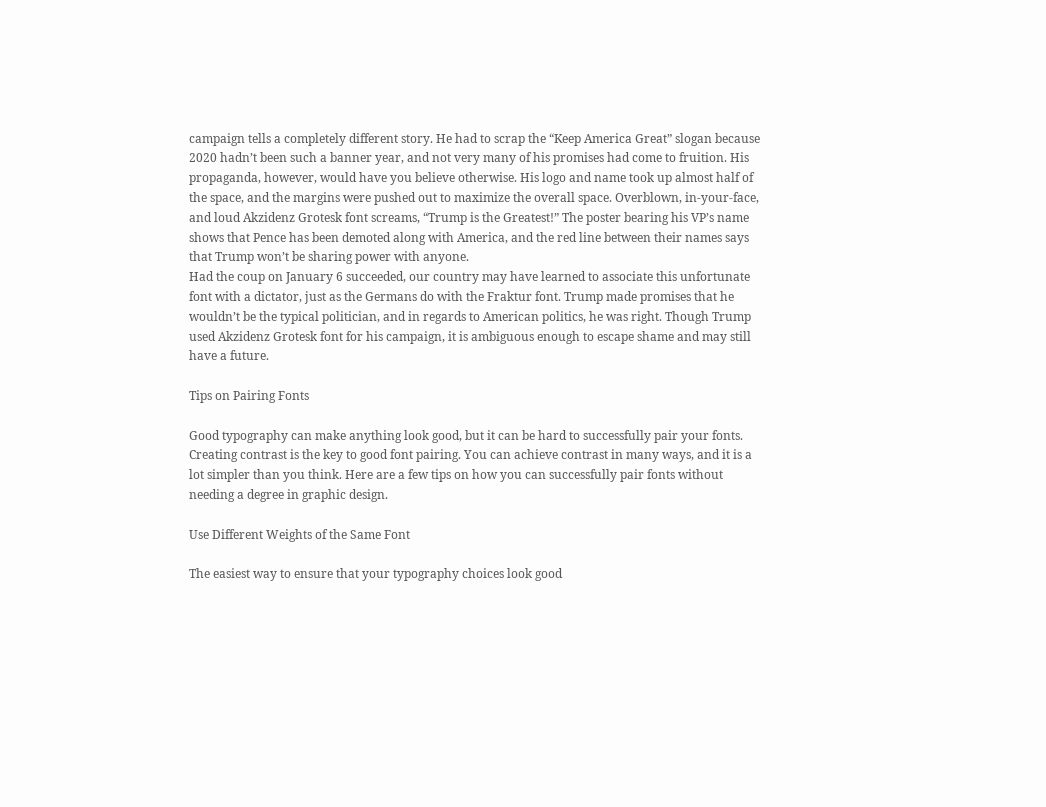campaign tells a completely different story. He had to scrap the “Keep America Great” slogan because 2020 hadn’t been such a banner year, and not very many of his promises had come to fruition. His propaganda, however, would have you believe otherwise. His logo and name took up almost half of the space, and the margins were pushed out to maximize the overall space. Overblown, in-your-face, and loud Akzidenz Grotesk font screams, “Trump is the Greatest!” The poster bearing his VP’s name shows that Pence has been demoted along with America, and the red line between their names says that Trump won’t be sharing power with anyone.
Had the coup on January 6 succeeded, our country may have learned to associate this unfortunate font with a dictator, just as the Germans do with the Fraktur font. Trump made promises that he wouldn’t be the typical politician, and in regards to American politics, he was right. Though Trump used Akzidenz Grotesk font for his campaign, it is ambiguous enough to escape shame and may still have a future.

Tips on Pairing Fonts

Good typography can make anything look good, but it can be hard to successfully pair your fonts. Creating contrast is the key to good font pairing. You can achieve contrast in many ways, and it is a lot simpler than you think. Here are a few tips on how you can successfully pair fonts without needing a degree in graphic design.

Use Different Weights of the Same Font

The easiest way to ensure that your typography choices look good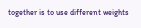together is to use different weights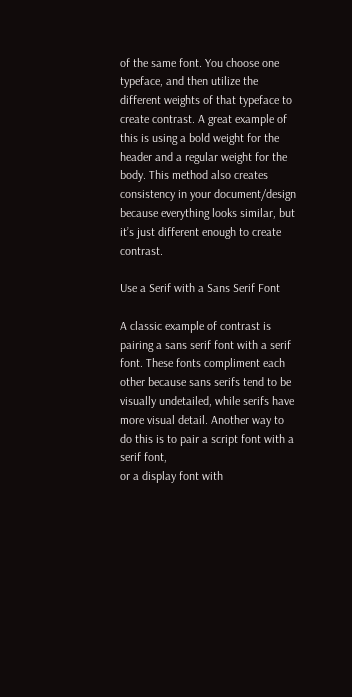of the same font. You choose one typeface, and then utilize the different weights of that typeface to create contrast. A great example of this is using a bold weight for the header and a regular weight for the body. This method also creates consistency in your document/design because everything looks similar, but it’s just different enough to create contrast.

Use a Serif with a Sans Serif Font

A classic example of contrast is pairing a sans serif font with a serif font. These fonts compliment each other because sans serifs tend to be visually undetailed, while serifs have more visual detail. Another way to do this is to pair a script font with a serif font,
or a display font with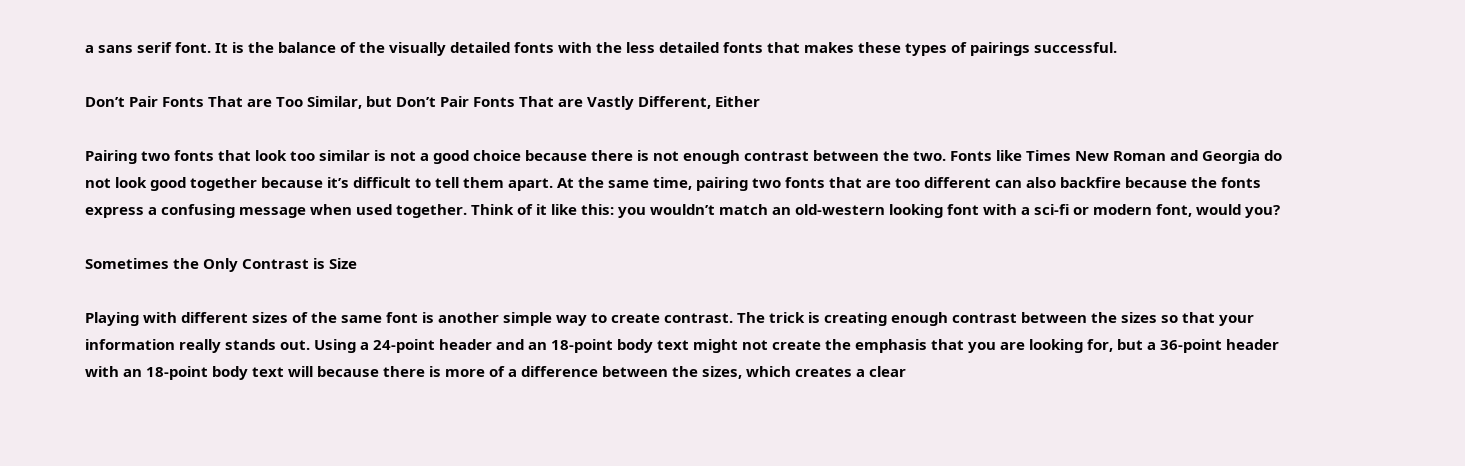a sans serif font. It is the balance of the visually detailed fonts with the less detailed fonts that makes these types of pairings successful.

Don’t Pair Fonts That are Too Similar, but Don’t Pair Fonts That are Vastly Different, Either

Pairing two fonts that look too similar is not a good choice because there is not enough contrast between the two. Fonts like Times New Roman and Georgia do not look good together because it’s difficult to tell them apart. At the same time, pairing two fonts that are too different can also backfire because the fonts express a confusing message when used together. Think of it like this: you wouldn’t match an old-western looking font with a sci-fi or modern font, would you?

Sometimes the Only Contrast is Size

Playing with different sizes of the same font is another simple way to create contrast. The trick is creating enough contrast between the sizes so that your information really stands out. Using a 24-point header and an 18-point body text might not create the emphasis that you are looking for, but a 36-point header with an 18-point body text will because there is more of a difference between the sizes, which creates a clear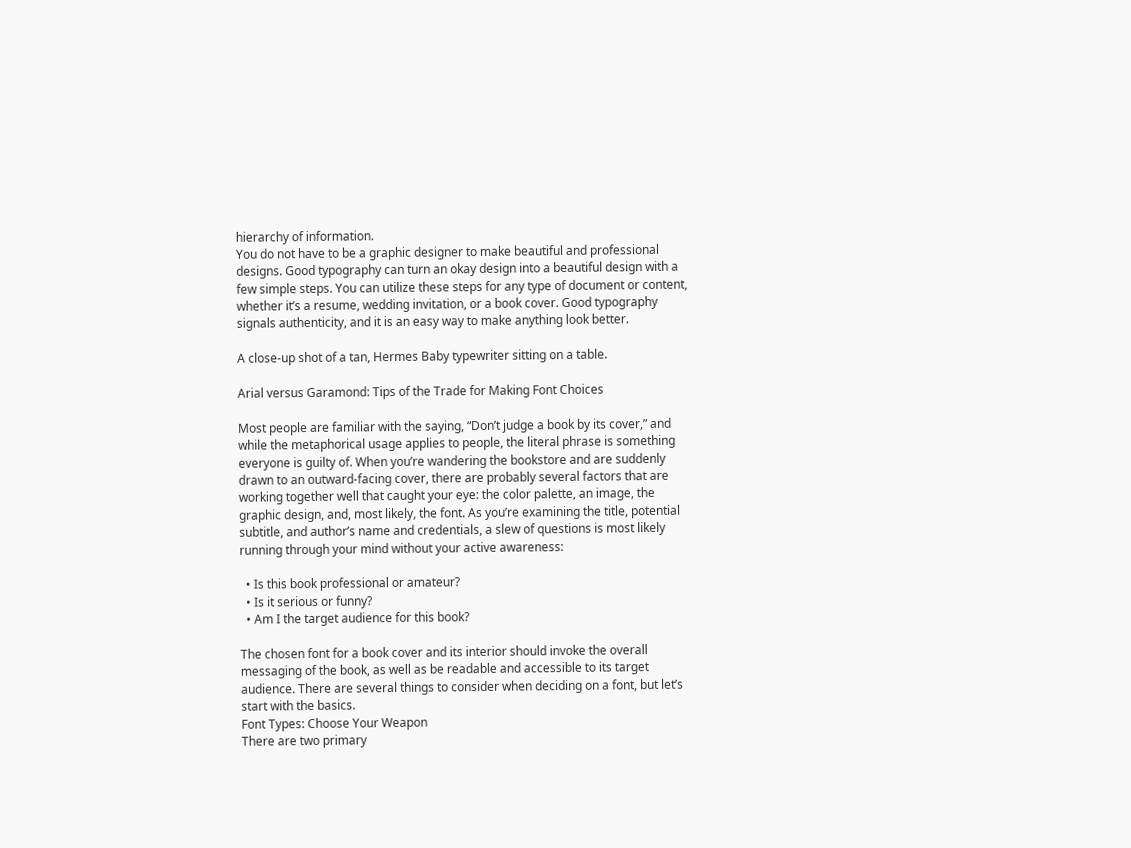hierarchy of information.
You do not have to be a graphic designer to make beautiful and professional designs. Good typography can turn an okay design into a beautiful design with a few simple steps. You can utilize these steps for any type of document or content, whether it’s a resume, wedding invitation, or a book cover. Good typography signals authenticity, and it is an easy way to make anything look better.

A close-up shot of a tan, Hermes Baby typewriter sitting on a table.

Arial versus Garamond: Tips of the Trade for Making Font Choices

Most people are familiar with the saying, “Don’t judge a book by its cover,” and while the metaphorical usage applies to people, the literal phrase is something everyone is guilty of. When you’re wandering the bookstore and are suddenly drawn to an outward-facing cover, there are probably several factors that are working together well that caught your eye: the color palette, an image, the graphic design, and, most likely, the font. As you’re examining the title, potential subtitle, and author’s name and credentials, a slew of questions is most likely running through your mind without your active awareness:

  • Is this book professional or amateur?
  • Is it serious or funny?
  • Am I the target audience for this book?

The chosen font for a book cover and its interior should invoke the overall messaging of the book, as well as be readable and accessible to its target audience. There are several things to consider when deciding on a font, but let’s start with the basics.
Font Types: Choose Your Weapon
There are two primary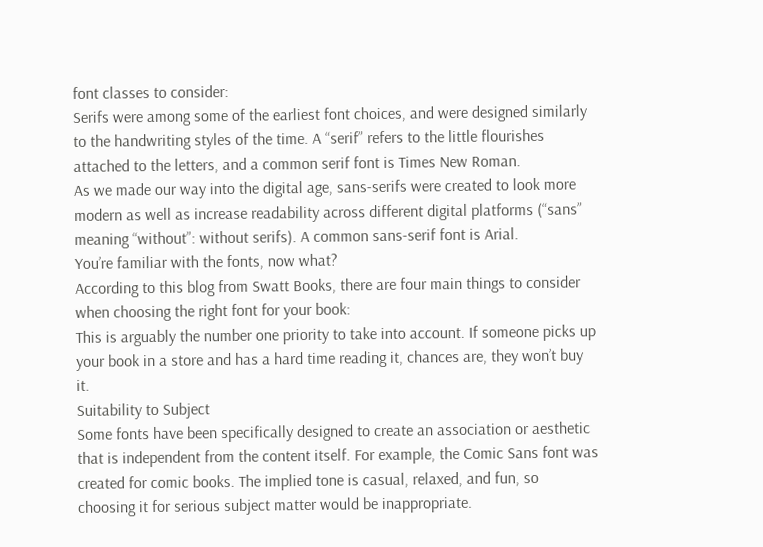font classes to consider:
Serifs were among some of the earliest font choices, and were designed similarly to the handwriting styles of the time. A “serif” refers to the little flourishes attached to the letters, and a common serif font is Times New Roman.
As we made our way into the digital age, sans-serifs were created to look more modern as well as increase readability across different digital platforms (“sans” meaning “without”: without serifs). A common sans-serif font is Arial.
You’re familiar with the fonts, now what?
According to this blog from Swatt Books, there are four main things to consider when choosing the right font for your book:
This is arguably the number one priority to take into account. If someone picks up your book in a store and has a hard time reading it, chances are, they won’t buy it.
Suitability to Subject
Some fonts have been specifically designed to create an association or aesthetic that is independent from the content itself. For example, the Comic Sans font was created for comic books. The implied tone is casual, relaxed, and fun, so choosing it for serious subject matter would be inappropriate.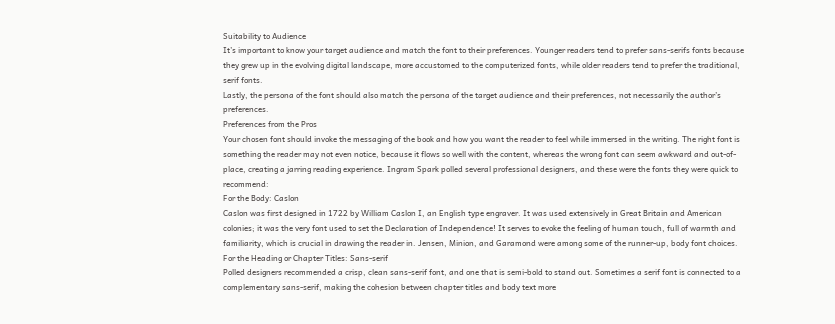Suitability to Audience
It’s important to know your target audience and match the font to their preferences. Younger readers tend to prefer sans-serifs fonts because they grew up in the evolving digital landscape, more accustomed to the computerized fonts, while older readers tend to prefer the traditional, serif fonts.
Lastly, the persona of the font should also match the persona of the target audience and their preferences, not necessarily the author’s preferences.
Preferences from the Pros
Your chosen font should invoke the messaging of the book and how you want the reader to feel while immersed in the writing. The right font is something the reader may not even notice, because it flows so well with the content, whereas the wrong font can seem awkward and out-of-place, creating a jarring reading experience. Ingram Spark polled several professional designers, and these were the fonts they were quick to recommend:
For the Body: Caslon
Caslon was first designed in 1722 by William Caslon I, an English type engraver. It was used extensively in Great Britain and American colonies; it was the very font used to set the Declaration of Independence! It serves to evoke the feeling of human touch, full of warmth and familiarity, which is crucial in drawing the reader in. Jensen, Minion, and Garamond were among some of the runner-up, body font choices.
For the Heading or Chapter Titles: Sans-serif
Polled designers recommended a crisp, clean sans-serif font, and one that is semi-bold to stand out. Sometimes a serif font is connected to a complementary sans-serif, making the cohesion between chapter titles and body text more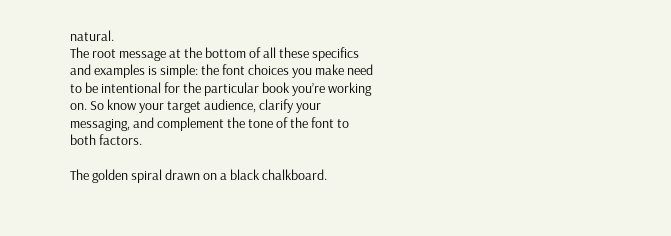natural.
The root message at the bottom of all these specifics and examples is simple: the font choices you make need to be intentional for the particular book you’re working on. So know your target audience, clarify your messaging, and complement the tone of the font to both factors.

The golden spiral drawn on a black chalkboard.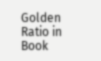Golden Ratio in Book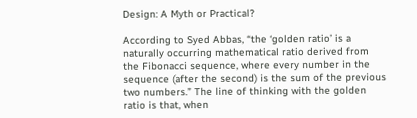Design: A Myth or Practical?

According to Syed Abbas, “the ‘golden ratio’ is a naturally occurring mathematical ratio derived from the Fibonacci sequence, where every number in the sequence (after the second) is the sum of the previous two numbers.” The line of thinking with the golden ratio is that, when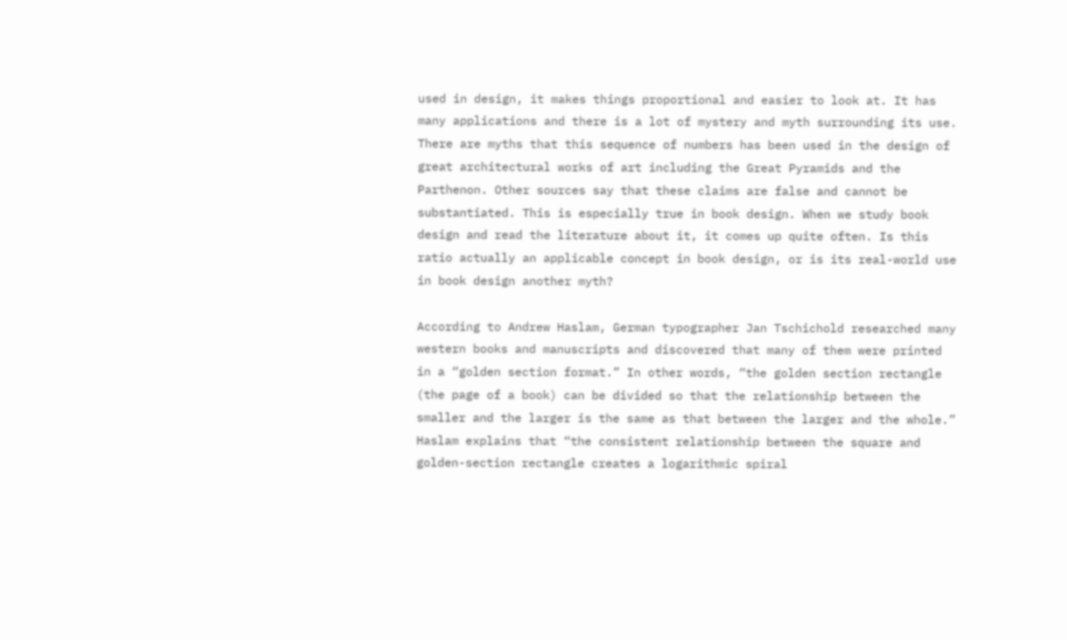used in design, it makes things proportional and easier to look at. It has many applications and there is a lot of mystery and myth surrounding its use. There are myths that this sequence of numbers has been used in the design of great architectural works of art including the Great Pyramids and the Parthenon. Other sources say that these claims are false and cannot be substantiated. This is especially true in book design. When we study book design and read the literature about it, it comes up quite often. Is this ratio actually an applicable concept in book design, or is its real-world use in book design another myth?

According to Andrew Haslam, German typographer Jan Tschichold researched many western books and manuscripts and discovered that many of them were printed in a “golden section format.” In other words, “the golden section rectangle (the page of a book) can be divided so that the relationship between the smaller and the larger is the same as that between the larger and the whole.” Haslam explains that “the consistent relationship between the square and golden-section rectangle creates a logarithmic spiral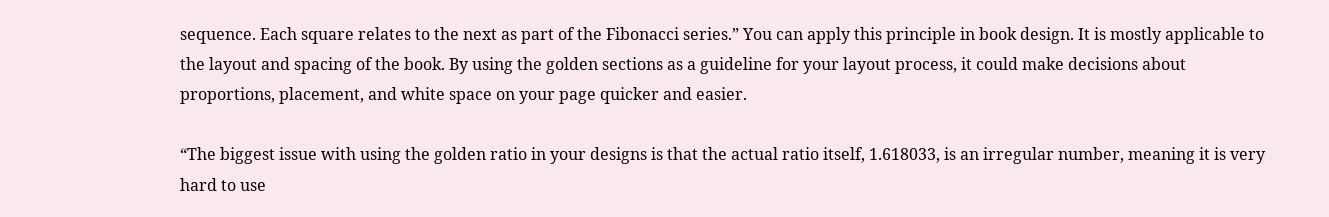sequence. Each square relates to the next as part of the Fibonacci series.” You can apply this principle in book design. It is mostly applicable to the layout and spacing of the book. By using the golden sections as a guideline for your layout process, it could make decisions about proportions, placement, and white space on your page quicker and easier.

“The biggest issue with using the golden ratio in your designs is that the actual ratio itself, 1.618033, is an irregular number, meaning it is very hard to use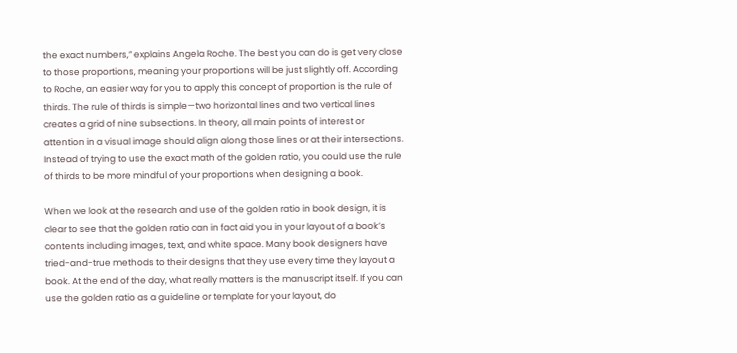the exact numbers,” explains Angela Roche. The best you can do is get very close to those proportions, meaning your proportions will be just slightly off. According to Roche, an easier way for you to apply this concept of proportion is the rule of thirds. The rule of thirds is simple—two horizontal lines and two vertical lines creates a grid of nine subsections. In theory, all main points of interest or attention in a visual image should align along those lines or at their intersections. Instead of trying to use the exact math of the golden ratio, you could use the rule of thirds to be more mindful of your proportions when designing a book.

When we look at the research and use of the golden ratio in book design, it is clear to see that the golden ratio can in fact aid you in your layout of a book’s contents including images, text, and white space. Many book designers have tried-and-true methods to their designs that they use every time they layout a book. At the end of the day, what really matters is the manuscript itself. If you can use the golden ratio as a guideline or template for your layout, do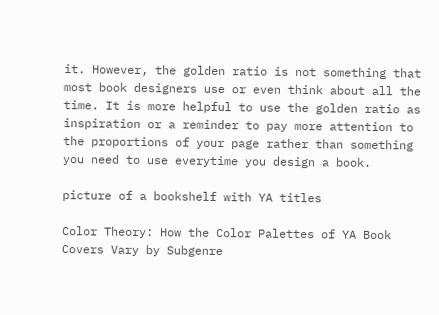it. However, the golden ratio is not something that most book designers use or even think about all the time. It is more helpful to use the golden ratio as inspiration or a reminder to pay more attention to the proportions of your page rather than something you need to use everytime you design a book.

picture of a bookshelf with YA titles

Color Theory: How the Color Palettes of YA Book Covers Vary by Subgenre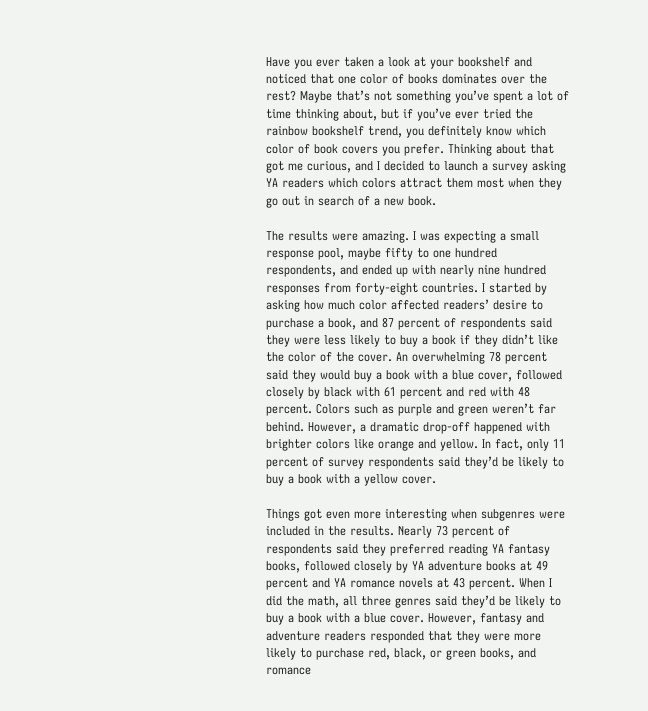Have you ever taken a look at your bookshelf and noticed that one color of books dominates over the rest? Maybe that’s not something you’ve spent a lot of time thinking about, but if you’ve ever tried the rainbow bookshelf trend, you definitely know which color of book covers you prefer. Thinking about that got me curious, and I decided to launch a survey asking YA readers which colors attract them most when they go out in search of a new book.

The results were amazing. I was expecting a small response pool, maybe fifty to one hundred respondents, and ended up with nearly nine hundred responses from forty-eight countries. I started by asking how much color affected readers’ desire to purchase a book, and 87 percent of respondents said they were less likely to buy a book if they didn’t like the color of the cover. An overwhelming 78 percent said they would buy a book with a blue cover, followed closely by black with 61 percent and red with 48 percent. Colors such as purple and green weren’t far behind. However, a dramatic drop-off happened with brighter colors like orange and yellow. In fact, only 11 percent of survey respondents said they’d be likely to buy a book with a yellow cover.

Things got even more interesting when subgenres were included in the results. Nearly 73 percent of respondents said they preferred reading YA fantasy books, followed closely by YA adventure books at 49 percent and YA romance novels at 43 percent. When I did the math, all three genres said they’d be likely to buy a book with a blue cover. However, fantasy and adventure readers responded that they were more likely to purchase red, black, or green books, and romance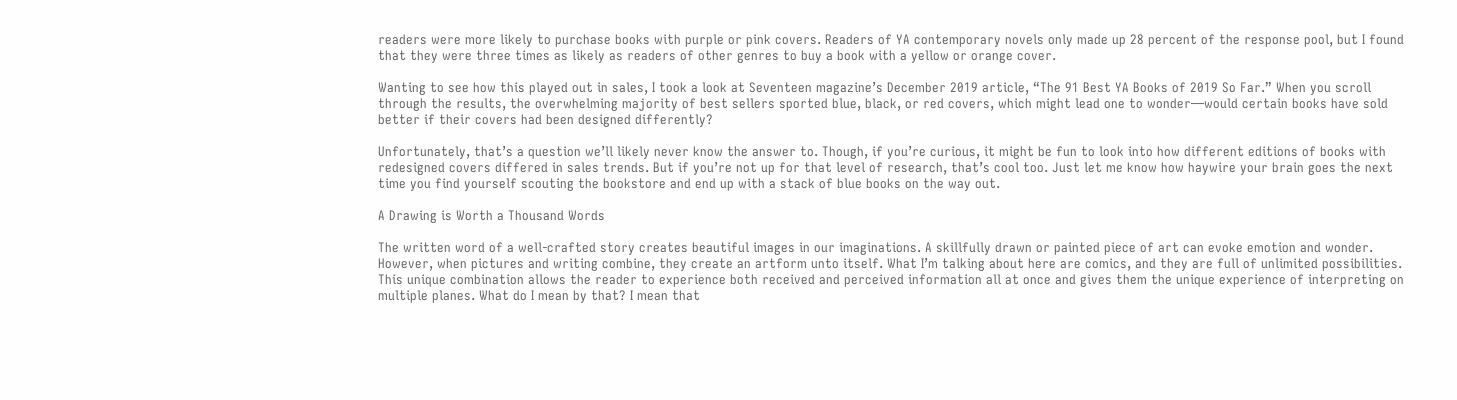readers were more likely to purchase books with purple or pink covers. Readers of YA contemporary novels only made up 28 percent of the response pool, but I found that they were three times as likely as readers of other genres to buy a book with a yellow or orange cover.

Wanting to see how this played out in sales, I took a look at Seventeen magazine’s December 2019 article, “The 91 Best YA Books of 2019 So Far.” When you scroll through the results, the overwhelming majority of best sellers sported blue, black, or red covers, which might lead one to wonder—would certain books have sold better if their covers had been designed differently?

Unfortunately, that’s a question we’ll likely never know the answer to. Though, if you’re curious, it might be fun to look into how different editions of books with redesigned covers differed in sales trends. But if you’re not up for that level of research, that’s cool too. Just let me know how haywire your brain goes the next time you find yourself scouting the bookstore and end up with a stack of blue books on the way out.

A Drawing is Worth a Thousand Words

The written word of a well-crafted story creates beautiful images in our imaginations. A skillfully drawn or painted piece of art can evoke emotion and wonder. However, when pictures and writing combine, they create an artform unto itself. What I’m talking about here are comics, and they are full of unlimited possibilities. This unique combination allows the reader to experience both received and perceived information all at once and gives them the unique experience of interpreting on multiple planes. What do I mean by that? I mean that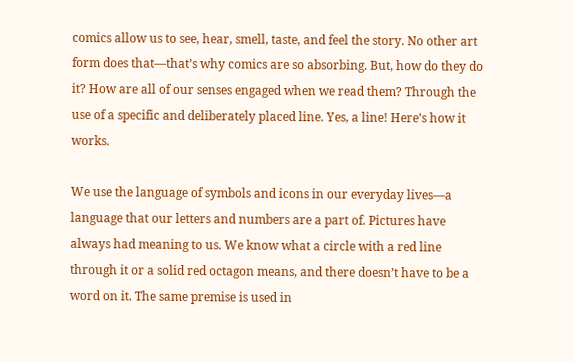comics allow us to see, hear, smell, taste, and feel the story. No other art form does that—that’s why comics are so absorbing. But, how do they do it? How are all of our senses engaged when we read them? Through the use of a specific and deliberately placed line. Yes, a line! Here’s how it works.

We use the language of symbols and icons in our everyday lives—a language that our letters and numbers are a part of. Pictures have always had meaning to us. We know what a circle with a red line through it or a solid red octagon means, and there doesn’t have to be a word on it. The same premise is used in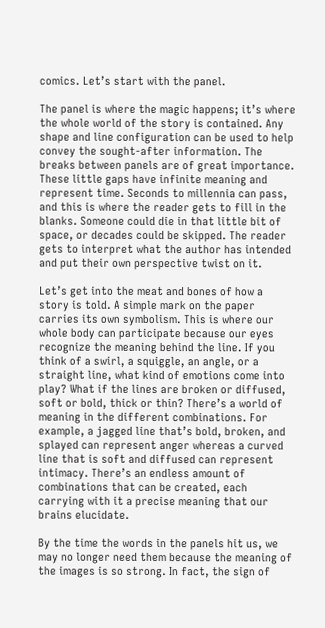comics. Let’s start with the panel.

The panel is where the magic happens; it’s where the whole world of the story is contained. Any shape and line configuration can be used to help convey the sought-after information. The breaks between panels are of great importance. These little gaps have infinite meaning and represent time. Seconds to millennia can pass, and this is where the reader gets to fill in the blanks. Someone could die in that little bit of space, or decades could be skipped. The reader gets to interpret what the author has intended and put their own perspective twist on it.

Let’s get into the meat and bones of how a story is told. A simple mark on the paper carries its own symbolism. This is where our whole body can participate because our eyes recognize the meaning behind the line. If you think of a swirl, a squiggle, an angle, or a straight line, what kind of emotions come into play? What if the lines are broken or diffused, soft or bold, thick or thin? There’s a world of meaning in the different combinations. For example, a jagged line that’s bold, broken, and splayed can represent anger whereas a curved line that is soft and diffused can represent intimacy. There’s an endless amount of combinations that can be created, each carrying with it a precise meaning that our brains elucidate.

By the time the words in the panels hit us, we may no longer need them because the meaning of the images is so strong. In fact, the sign of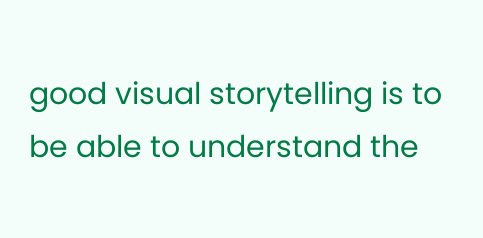good visual storytelling is to be able to understand the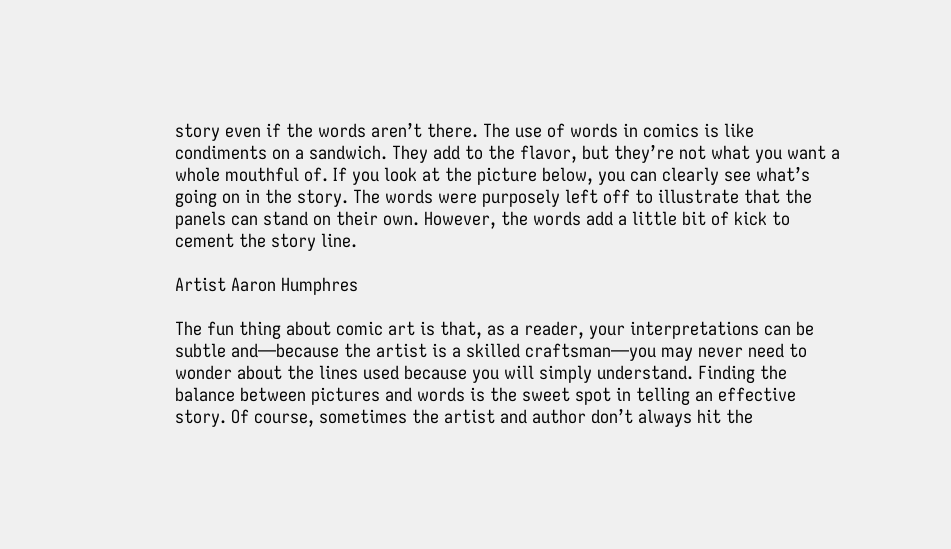story even if the words aren’t there. The use of words in comics is like condiments on a sandwich. They add to the flavor, but they’re not what you want a whole mouthful of. If you look at the picture below, you can clearly see what’s going on in the story. The words were purposely left off to illustrate that the panels can stand on their own. However, the words add a little bit of kick to cement the story line.

Artist Aaron Humphres

The fun thing about comic art is that, as a reader, your interpretations can be subtle and—because the artist is a skilled craftsman—you may never need to wonder about the lines used because you will simply understand. Finding the balance between pictures and words is the sweet spot in telling an effective story. Of course, sometimes the artist and author don’t always hit the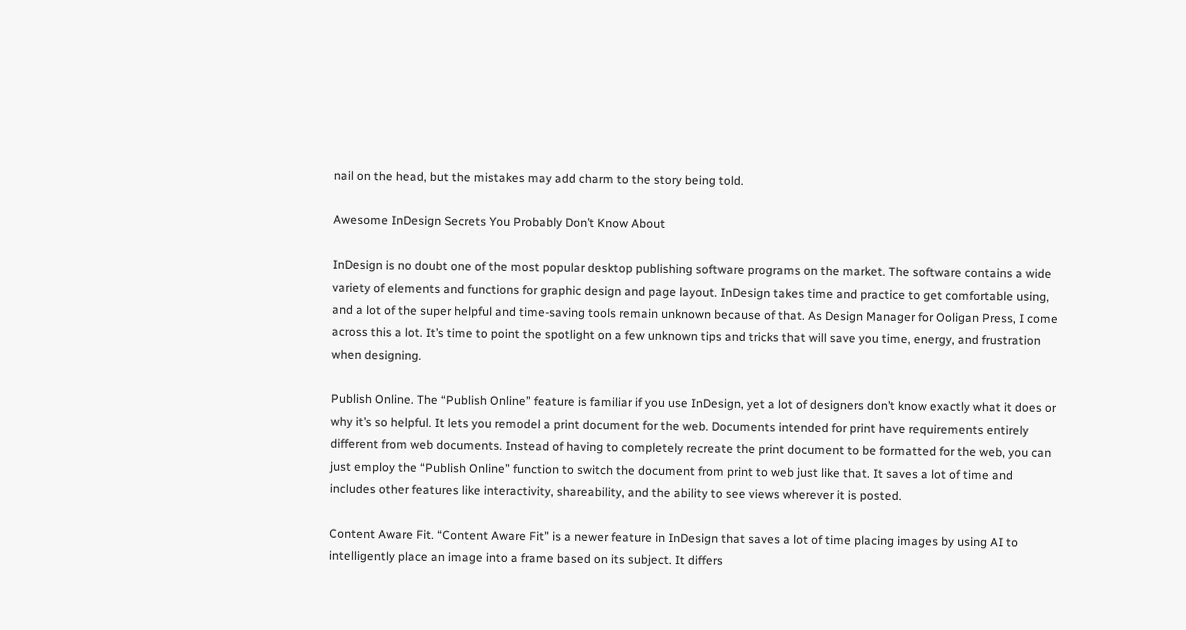nail on the head, but the mistakes may add charm to the story being told.

Awesome InDesign Secrets You Probably Don’t Know About

InDesign is no doubt one of the most popular desktop publishing software programs on the market. The software contains a wide variety of elements and functions for graphic design and page layout. InDesign takes time and practice to get comfortable using, and a lot of the super helpful and time-saving tools remain unknown because of that. As Design Manager for Ooligan Press, I come across this a lot. It’s time to point the spotlight on a few unknown tips and tricks that will save you time, energy, and frustration when designing.

Publish Online. The “Publish Online” feature is familiar if you use InDesign, yet a lot of designers don’t know exactly what it does or why it’s so helpful. It lets you remodel a print document for the web. Documents intended for print have requirements entirely different from web documents. Instead of having to completely recreate the print document to be formatted for the web, you can just employ the “Publish Online” function to switch the document from print to web just like that. It saves a lot of time and includes other features like interactivity, shareability, and the ability to see views wherever it is posted.

Content Aware Fit. “Content Aware Fit” is a newer feature in InDesign that saves a lot of time placing images by using AI to intelligently place an image into a frame based on its subject. It differs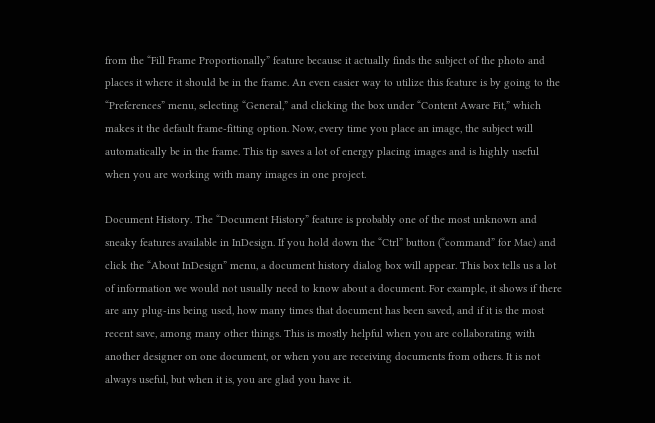from the “Fill Frame Proportionally” feature because it actually finds the subject of the photo and places it where it should be in the frame. An even easier way to utilize this feature is by going to the “Preferences” menu, selecting “General,” and clicking the box under “Content Aware Fit,” which makes it the default frame-fitting option. Now, every time you place an image, the subject will automatically be in the frame. This tip saves a lot of energy placing images and is highly useful when you are working with many images in one project.

Document History. The “Document History” feature is probably one of the most unknown and sneaky features available in InDesign. If you hold down the “Ctrl” button (“command” for Mac) and click the “About InDesign” menu, a document history dialog box will appear. This box tells us a lot of information we would not usually need to know about a document. For example, it shows if there are any plug-ins being used, how many times that document has been saved, and if it is the most recent save, among many other things. This is mostly helpful when you are collaborating with another designer on one document, or when you are receiving documents from others. It is not always useful, but when it is, you are glad you have it.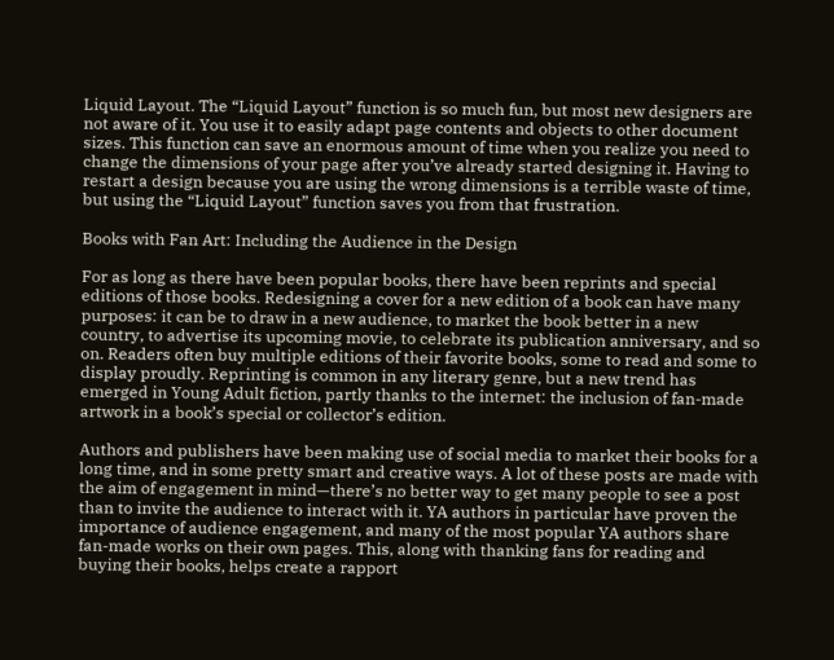Liquid Layout. The “Liquid Layout” function is so much fun, but most new designers are not aware of it. You use it to easily adapt page contents and objects to other document sizes. This function can save an enormous amount of time when you realize you need to change the dimensions of your page after you’ve already started designing it. Having to restart a design because you are using the wrong dimensions is a terrible waste of time, but using the “Liquid Layout” function saves you from that frustration.

Books with Fan Art: Including the Audience in the Design

For as long as there have been popular books, there have been reprints and special editions of those books. Redesigning a cover for a new edition of a book can have many purposes: it can be to draw in a new audience, to market the book better in a new country, to advertise its upcoming movie, to celebrate its publication anniversary, and so on. Readers often buy multiple editions of their favorite books, some to read and some to display proudly. Reprinting is common in any literary genre, but a new trend has emerged in Young Adult fiction, partly thanks to the internet: the inclusion of fan-made artwork in a book’s special or collector’s edition.

Authors and publishers have been making use of social media to market their books for a long time, and in some pretty smart and creative ways. A lot of these posts are made with the aim of engagement in mind—there’s no better way to get many people to see a post than to invite the audience to interact with it. YA authors in particular have proven the importance of audience engagement, and many of the most popular YA authors share fan-made works on their own pages. This, along with thanking fans for reading and buying their books, helps create a rapport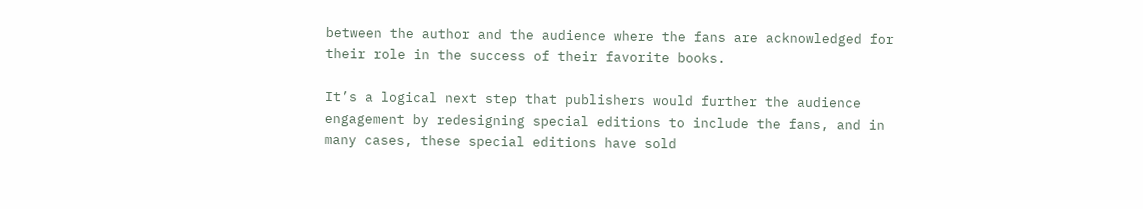between the author and the audience where the fans are acknowledged for their role in the success of their favorite books.

It’s a logical next step that publishers would further the audience engagement by redesigning special editions to include the fans, and in many cases, these special editions have sold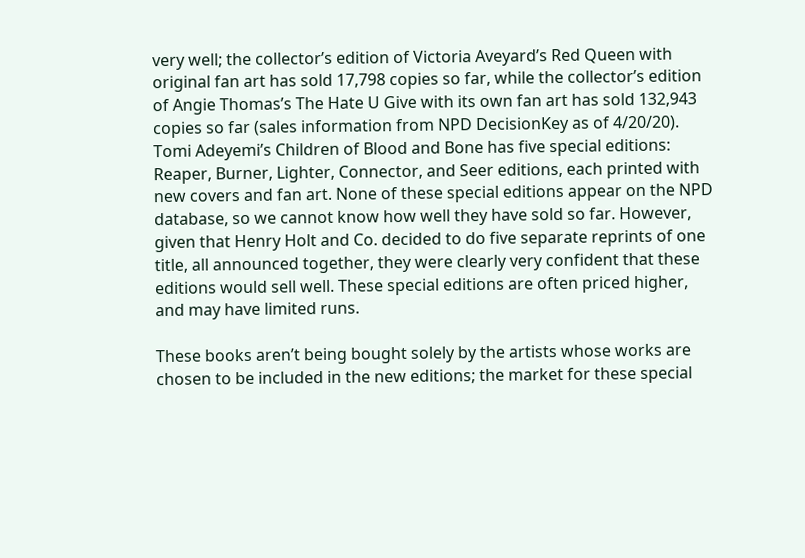very well; the collector’s edition of Victoria Aveyard’s Red Queen with original fan art has sold 17,798 copies so far, while the collector’s edition of Angie Thomas’s The Hate U Give with its own fan art has sold 132,943 copies so far (sales information from NPD DecisionKey as of 4/20/20). Tomi Adeyemi’s Children of Blood and Bone has five special editions: Reaper, Burner, Lighter, Connector, and Seer editions, each printed with new covers and fan art. None of these special editions appear on the NPD database, so we cannot know how well they have sold so far. However, given that Henry Holt and Co. decided to do five separate reprints of one title, all announced together, they were clearly very confident that these editions would sell well. These special editions are often priced higher, and may have limited runs.

These books aren’t being bought solely by the artists whose works are chosen to be included in the new editions; the market for these special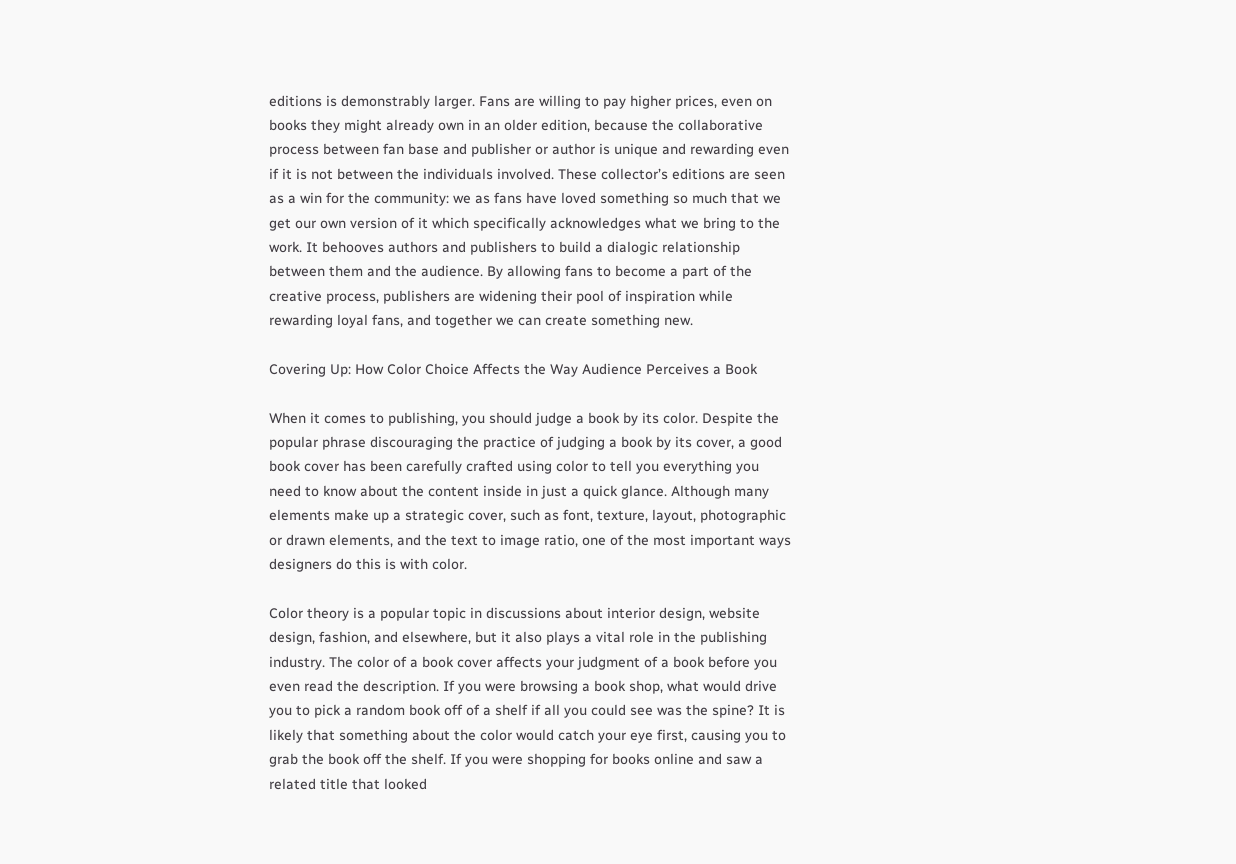editions is demonstrably larger. Fans are willing to pay higher prices, even on books they might already own in an older edition, because the collaborative process between fan base and publisher or author is unique and rewarding even if it is not between the individuals involved. These collector’s editions are seen as a win for the community: we as fans have loved something so much that we get our own version of it which specifically acknowledges what we bring to the work. It behooves authors and publishers to build a dialogic relationship between them and the audience. By allowing fans to become a part of the creative process, publishers are widening their pool of inspiration while rewarding loyal fans, and together we can create something new.

Covering Up: How Color Choice Affects the Way Audience Perceives a Book

When it comes to publishing, you should judge a book by its color. Despite the popular phrase discouraging the practice of judging a book by its cover, a good book cover has been carefully crafted using color to tell you everything you need to know about the content inside in just a quick glance. Although many elements make up a strategic cover, such as font, texture, layout, photographic or drawn elements, and the text to image ratio, one of the most important ways designers do this is with color.

Color theory is a popular topic in discussions about interior design, website design, fashion, and elsewhere, but it also plays a vital role in the publishing industry. The color of a book cover affects your judgment of a book before you even read the description. If you were browsing a book shop, what would drive you to pick a random book off of a shelf if all you could see was the spine? It is likely that something about the color would catch your eye first, causing you to grab the book off the shelf. If you were shopping for books online and saw a related title that looked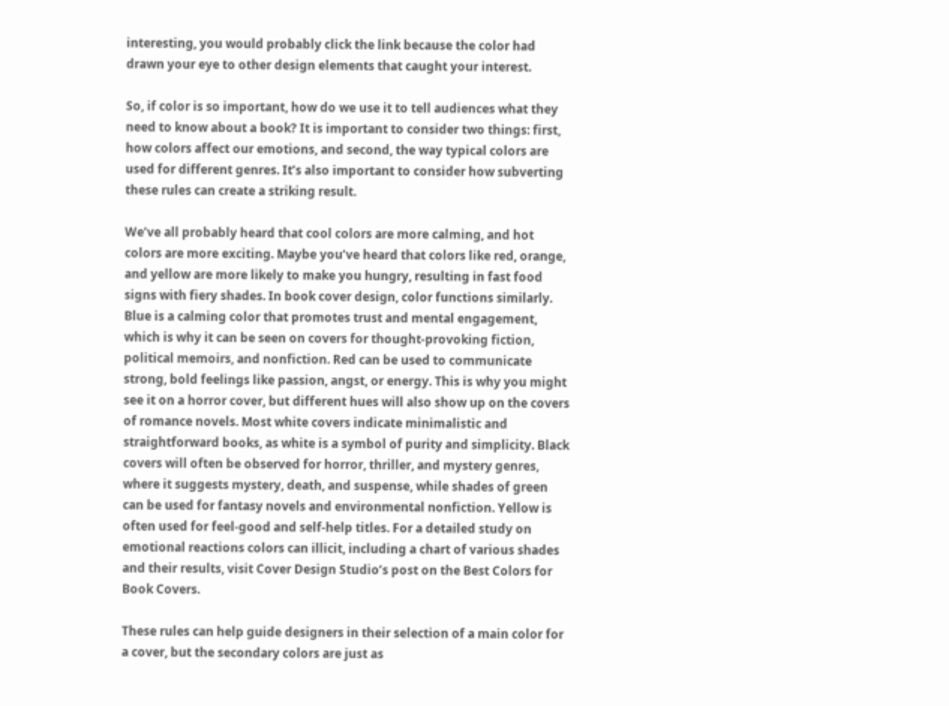interesting, you would probably click the link because the color had drawn your eye to other design elements that caught your interest.

So, if color is so important, how do we use it to tell audiences what they need to know about a book? It is important to consider two things: first, how colors affect our emotions, and second, the way typical colors are used for different genres. It’s also important to consider how subverting these rules can create a striking result.

We’ve all probably heard that cool colors are more calming, and hot colors are more exciting. Maybe you’ve heard that colors like red, orange, and yellow are more likely to make you hungry, resulting in fast food signs with fiery shades. In book cover design, color functions similarly. Blue is a calming color that promotes trust and mental engagement, which is why it can be seen on covers for thought-provoking fiction, political memoirs, and nonfiction. Red can be used to communicate strong, bold feelings like passion, angst, or energy. This is why you might see it on a horror cover, but different hues will also show up on the covers of romance novels. Most white covers indicate minimalistic and straightforward books, as white is a symbol of purity and simplicity. Black covers will often be observed for horror, thriller, and mystery genres, where it suggests mystery, death, and suspense, while shades of green can be used for fantasy novels and environmental nonfiction. Yellow is often used for feel-good and self-help titles. For a detailed study on emotional reactions colors can illicit, including a chart of various shades and their results, visit Cover Design Studio’s post on the Best Colors for Book Covers.

These rules can help guide designers in their selection of a main color for a cover, but the secondary colors are just as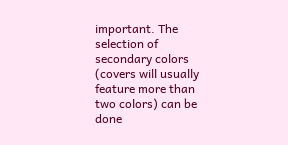important. The selection of secondary colors (covers will usually feature more than two colors) can be done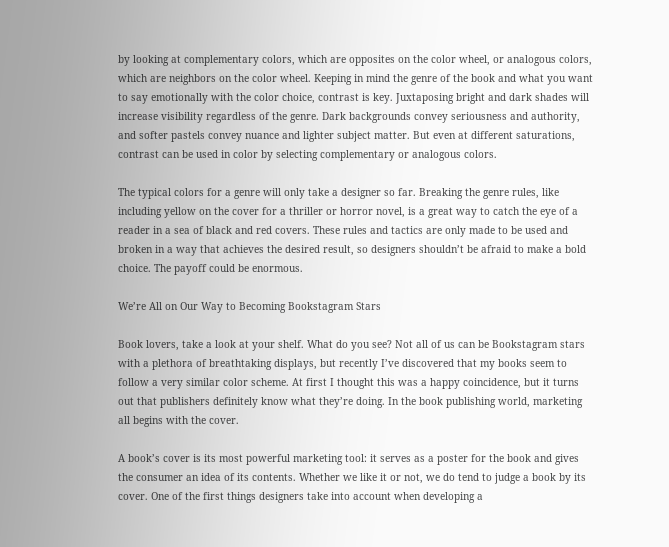by looking at complementary colors, which are opposites on the color wheel, or analogous colors, which are neighbors on the color wheel. Keeping in mind the genre of the book and what you want to say emotionally with the color choice, contrast is key. Juxtaposing bright and dark shades will increase visibility regardless of the genre. Dark backgrounds convey seriousness and authority, and softer pastels convey nuance and lighter subject matter. But even at different saturations, contrast can be used in color by selecting complementary or analogous colors.

The typical colors for a genre will only take a designer so far. Breaking the genre rules, like including yellow on the cover for a thriller or horror novel, is a great way to catch the eye of a reader in a sea of black and red covers. These rules and tactics are only made to be used and broken in a way that achieves the desired result, so designers shouldn’t be afraid to make a bold choice. The payoff could be enormous.

We’re All on Our Way to Becoming Bookstagram Stars

Book lovers, take a look at your shelf. What do you see? Not all of us can be Bookstagram stars with a plethora of breathtaking displays, but recently I’ve discovered that my books seem to follow a very similar color scheme. At first I thought this was a happy coincidence, but it turns out that publishers definitely know what they’re doing. In the book publishing world, marketing all begins with the cover.

A book’s cover is its most powerful marketing tool: it serves as a poster for the book and gives the consumer an idea of its contents. Whether we like it or not, we do tend to judge a book by its cover. One of the first things designers take into account when developing a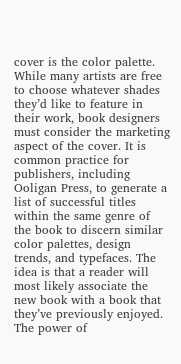cover is the color palette. While many artists are free to choose whatever shades they’d like to feature in their work, book designers must consider the marketing aspect of the cover. It is common practice for publishers, including Ooligan Press, to generate a list of successful titles within the same genre of the book to discern similar color palettes, design trends, and typefaces. The idea is that a reader will most likely associate the new book with a book that they’ve previously enjoyed. The power of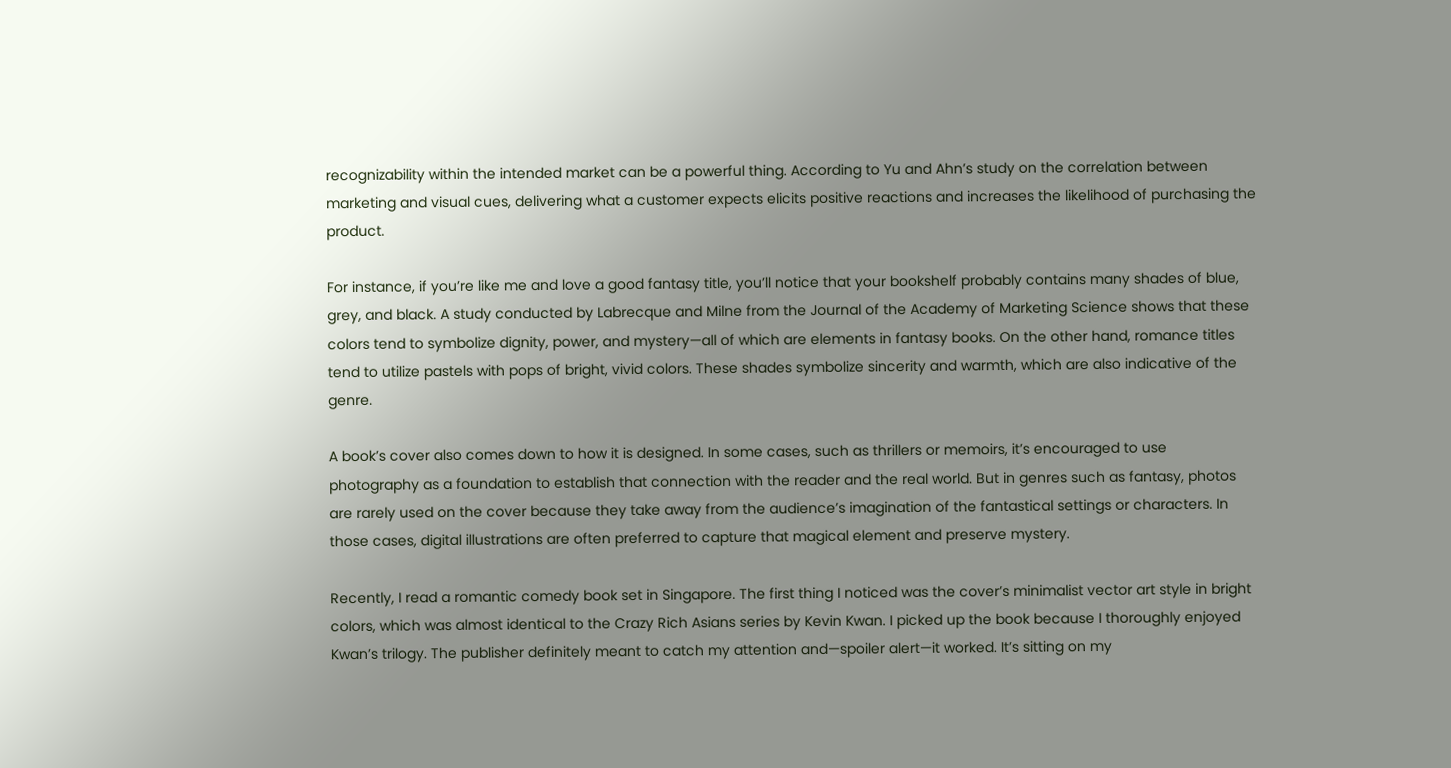recognizability within the intended market can be a powerful thing. According to Yu and Ahn’s study on the correlation between marketing and visual cues, delivering what a customer expects elicits positive reactions and increases the likelihood of purchasing the product.

For instance, if you’re like me and love a good fantasy title, you’ll notice that your bookshelf probably contains many shades of blue, grey, and black. A study conducted by Labrecque and Milne from the Journal of the Academy of Marketing Science shows that these colors tend to symbolize dignity, power, and mystery—all of which are elements in fantasy books. On the other hand, romance titles tend to utilize pastels with pops of bright, vivid colors. These shades symbolize sincerity and warmth, which are also indicative of the genre.

A book’s cover also comes down to how it is designed. In some cases, such as thrillers or memoirs, it’s encouraged to use photography as a foundation to establish that connection with the reader and the real world. But in genres such as fantasy, photos are rarely used on the cover because they take away from the audience’s imagination of the fantastical settings or characters. In those cases, digital illustrations are often preferred to capture that magical element and preserve mystery.

Recently, I read a romantic comedy book set in Singapore. The first thing I noticed was the cover’s minimalist vector art style in bright colors, which was almost identical to the Crazy Rich Asians series by Kevin Kwan. I picked up the book because I thoroughly enjoyed Kwan’s trilogy. The publisher definitely meant to catch my attention and—spoiler alert—it worked. It’s sitting on my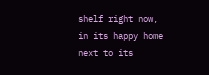shelf right now, in its happy home next to its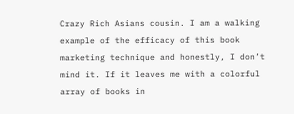Crazy Rich Asians cousin. I am a walking example of the efficacy of this book marketing technique and honestly, I don’t mind it. If it leaves me with a colorful array of books in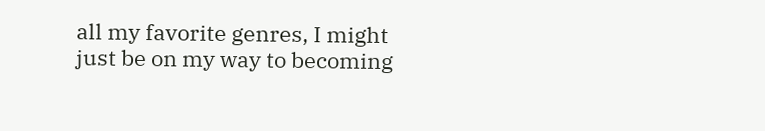all my favorite genres, I might just be on my way to becoming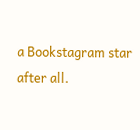a Bookstagram star after all.